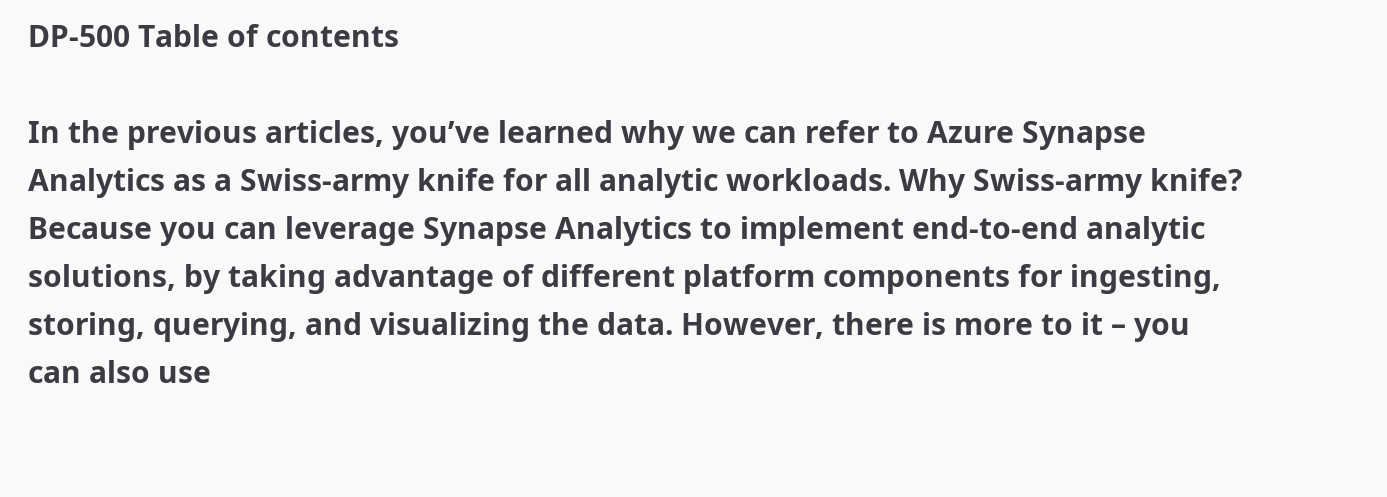DP-500 Table of contents

In the previous articles, you’ve learned why we can refer to Azure Synapse Analytics as a Swiss-army knife for all analytic workloads. Why Swiss-army knife? Because you can leverage Synapse Analytics to implement end-to-end analytic solutions, by taking advantage of different platform components for ingesting, storing, querying, and visualizing the data. However, there is more to it – you can also use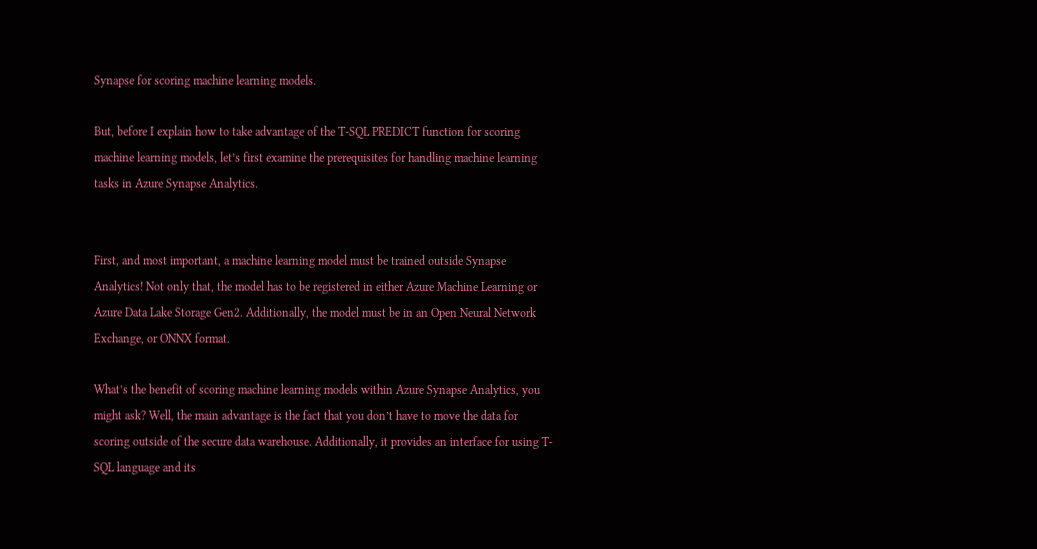Synapse for scoring machine learning models.

But, before I explain how to take advantage of the T-SQL PREDICT function for scoring machine learning models, let’s first examine the prerequisites for handling machine learning tasks in Azure Synapse Analytics.


First, and most important, a machine learning model must be trained outside Synapse Analytics! Not only that, the model has to be registered in either Azure Machine Learning or Azure Data Lake Storage Gen2. Additionally, the model must be in an Open Neural Network Exchange, or ONNX format.

What’s the benefit of scoring machine learning models within Azure Synapse Analytics, you might ask? Well, the main advantage is the fact that you don’t have to move the data for scoring outside of the secure data warehouse. Additionally, it provides an interface for using T-SQL language and its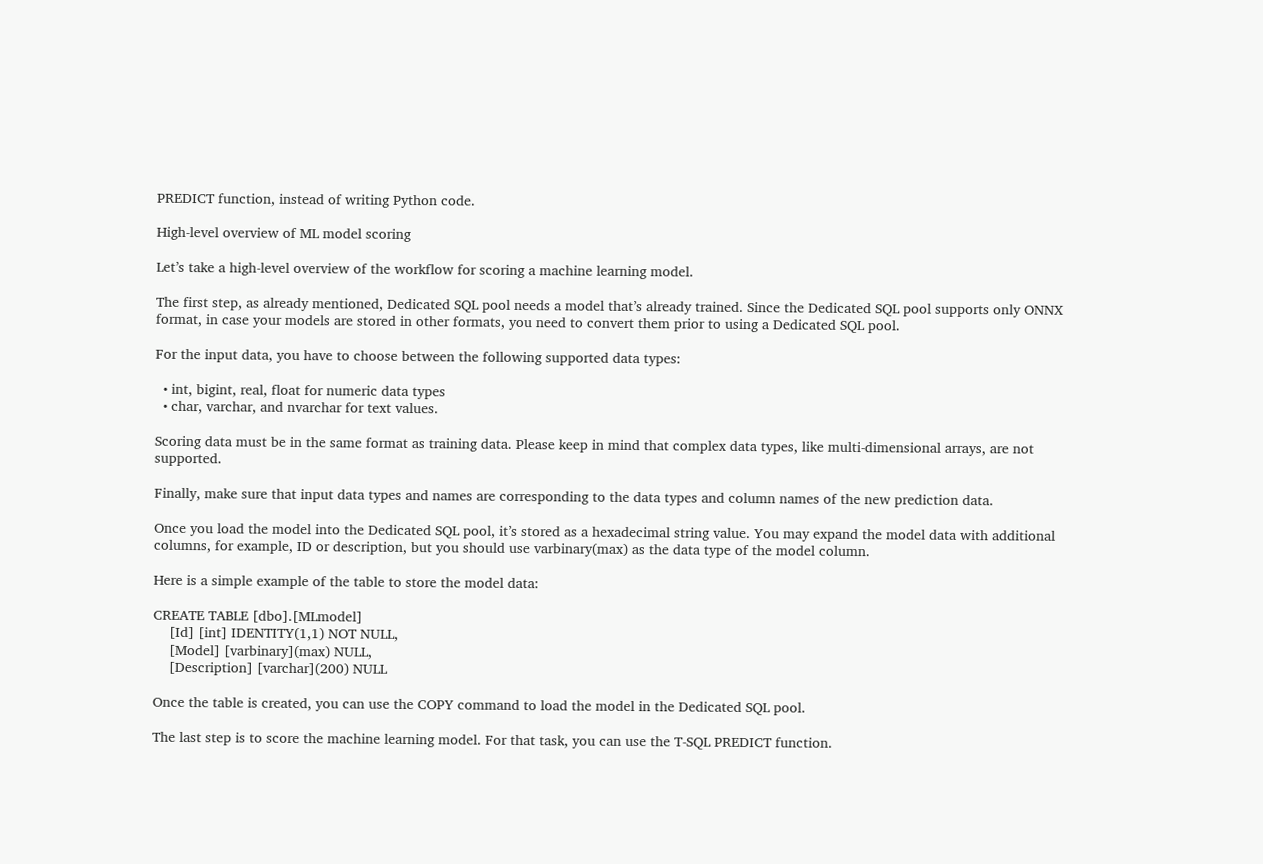PREDICT function, instead of writing Python code.

High-level overview of ML model scoring

Let’s take a high-level overview of the workflow for scoring a machine learning model.

The first step, as already mentioned, Dedicated SQL pool needs a model that’s already trained. Since the Dedicated SQL pool supports only ONNX format, in case your models are stored in other formats, you need to convert them prior to using a Dedicated SQL pool.

For the input data, you have to choose between the following supported data types:

  • int, bigint, real, float for numeric data types
  • char, varchar, and nvarchar for text values.

Scoring data must be in the same format as training data. Please keep in mind that complex data types, like multi-dimensional arrays, are not supported.

Finally, make sure that input data types and names are corresponding to the data types and column names of the new prediction data.

Once you load the model into the Dedicated SQL pool, it’s stored as a hexadecimal string value. You may expand the model data with additional columns, for example, ID or description, but you should use varbinary(max) as the data type of the model column.

Here is a simple example of the table to store the model data:

CREATE TABLE [dbo].[MLmodel]
    [Id] [int] IDENTITY(1,1) NOT NULL,
    [Model] [varbinary](max) NULL,
    [Description] [varchar](200) NULL

Once the table is created, you can use the COPY command to load the model in the Dedicated SQL pool.

The last step is to score the machine learning model. For that task, you can use the T-SQL PREDICT function.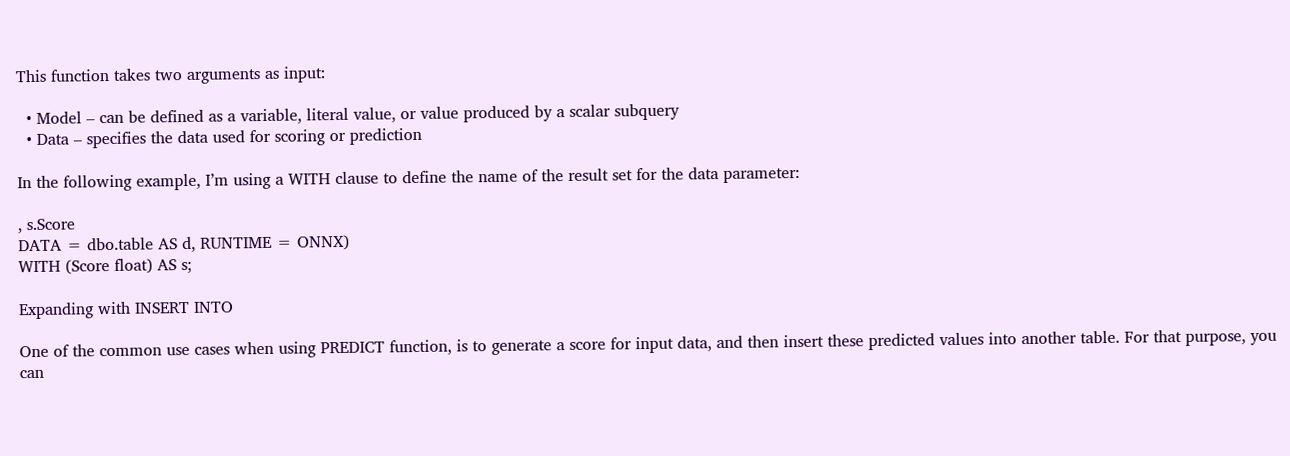This function takes two arguments as input:

  • Model – can be defined as a variable, literal value, or value produced by a scalar subquery
  • Data – specifies the data used for scoring or prediction

In the following example, I’m using a WITH clause to define the name of the result set for the data parameter:

, s.Score
DATA = dbo.table AS d, RUNTIME = ONNX)
WITH (Score float) AS s;

Expanding with INSERT INTO

One of the common use cases when using PREDICT function, is to generate a score for input data, and then insert these predicted values into another table. For that purpose, you can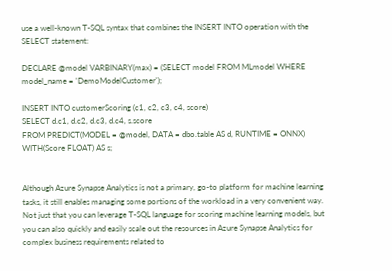use a well-known T-SQL syntax that combines the INSERT INTO operation with the SELECT statement:

DECLARE @model VARBINARY(max) = (SELECT model FROM MLmodel WHERE model_name = 'DemoModelCustomer');

INSERT INTO customerScoring (c1, c2, c3, c4, score)
SELECT d.c1, d.c2, d.c3, d.c4, s.score
FROM PREDICT(MODEL = @model, DATA = dbo.table AS d, RUNTIME = ONNX) WITH(Score FLOAT) AS s;


Although Azure Synapse Analytics is not a primary, go-to platform for machine learning tasks, it still enables managing some portions of the workload in a very convenient way. Not just that you can leverage T-SQL language for scoring machine learning models, but you can also quickly and easily scale out the resources in Azure Synapse Analytics for complex business requirements related to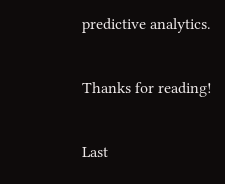predictive analytics.

Thanks for reading!

Last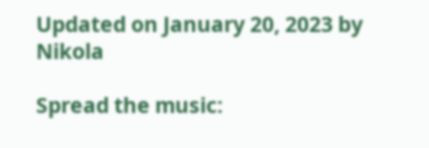Updated on January 20, 2023 by Nikola

Spread the music: